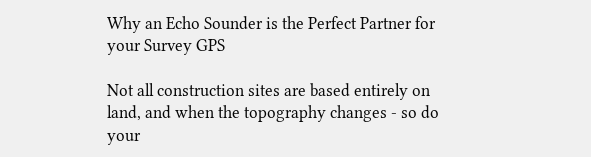Why an Echo Sounder is the Perfect Partner for your Survey GPS

Not all construction sites are based entirely on land, and when the topography changes - so do your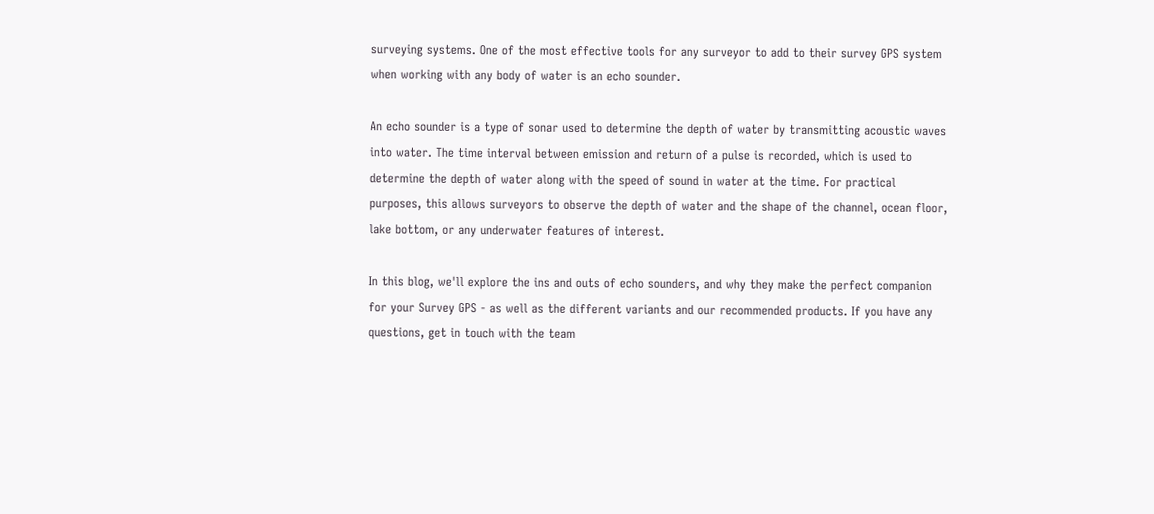surveying systems. One of the most effective tools for any surveyor to add to their survey GPS system when working with any body of water is an echo sounder.

An echo sounder is a type of sonar used to determine the depth of water by transmitting acoustic waves into water. The time interval between emission and return of a pulse is recorded, which is used to determine the depth of water along with the speed of sound in water at the time. For practical purposes, this allows surveyors to observe the depth of water and the shape of the channel, ocean floor, lake bottom, or any underwater features of interest.

In this blog, we'll explore the ins and outs of echo sounders, and why they make the perfect companion for your Survey GPS - as well as the different variants and our recommended products. If you have any questions, get in touch with the team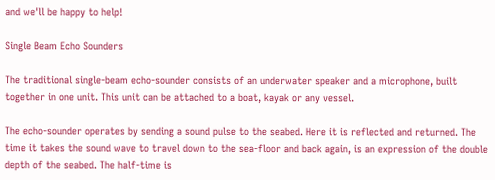and we'll be happy to help!

Single Beam Echo Sounders

The traditional single-beam echo-sounder consists of an underwater speaker and a microphone, built together in one unit. This unit can be attached to a boat, kayak or any vessel.

The echo-sounder operates by sending a sound pulse to the seabed. Here it is reflected and returned. The time it takes the sound wave to travel down to the sea-floor and back again, is an expression of the double depth of the seabed. The half-time is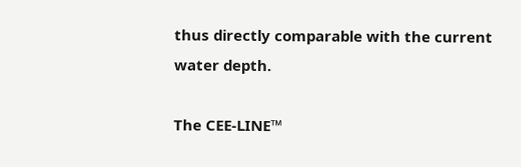thus directly comparable with the current water depth.

The CEE-LINE™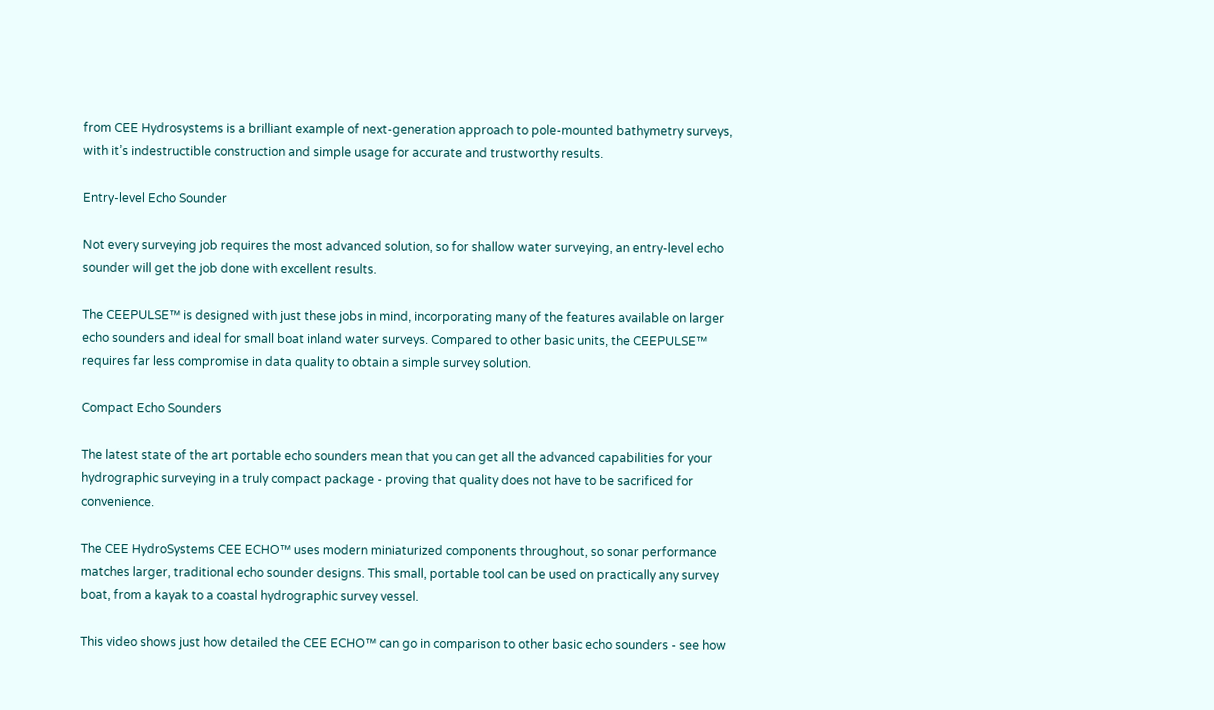from CEE Hydrosystems is a brilliant example of next-generation approach to pole-mounted bathymetry surveys, with it’s indestructible construction and simple usage for accurate and trustworthy results.

Entry-level Echo Sounder

Not every surveying job requires the most advanced solution, so for shallow water surveying, an entry-level echo sounder will get the job done with excellent results.

The CEEPULSE™ is designed with just these jobs in mind, incorporating many of the features available on larger echo sounders and ideal for small boat inland water surveys. Compared to other basic units, the CEEPULSE™ requires far less compromise in data quality to obtain a simple survey solution.

Compact Echo Sounders

The latest state of the art portable echo sounders mean that you can get all the advanced capabilities for your hydrographic surveying in a truly compact package - proving that quality does not have to be sacrificed for convenience.

The CEE HydroSystems CEE ECHO™ uses modern miniaturized components throughout, so sonar performance matches larger, traditional echo sounder designs. This small, portable tool can be used on practically any survey boat, from a kayak to a coastal hydrographic survey vessel.

This video shows just how detailed the CEE ECHO™ can go in comparison to other basic echo sounders - see how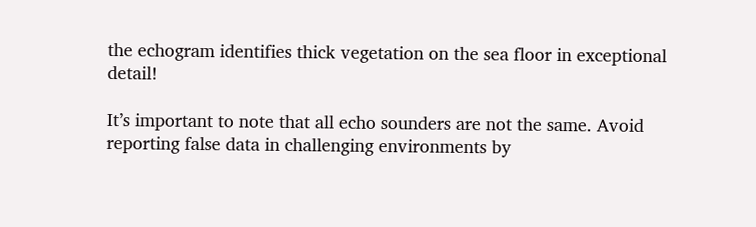the echogram identifies thick vegetation on the sea floor in exceptional detail!

It’s important to note that all echo sounders are not the same. Avoid reporting false data in challenging environments by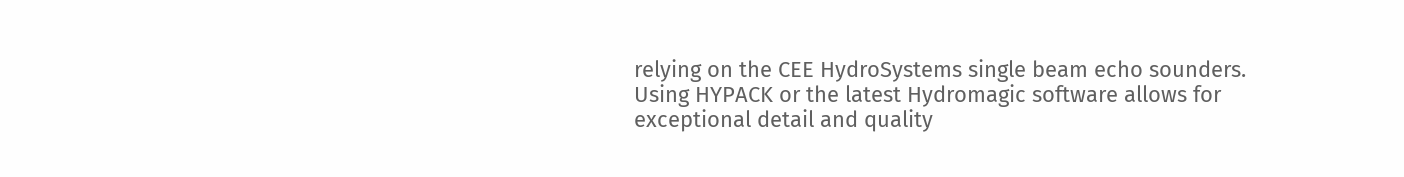relying on the CEE HydroSystems single beam echo sounders. Using HYPACK or the latest Hydromagic software allows for exceptional detail and quality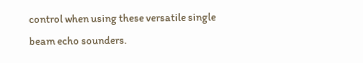control when using these versatile single beam echo sounders.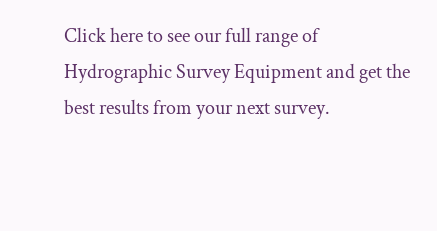Click here to see our full range of Hydrographic Survey Equipment and get the best results from your next survey.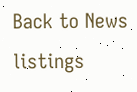Back to News listings